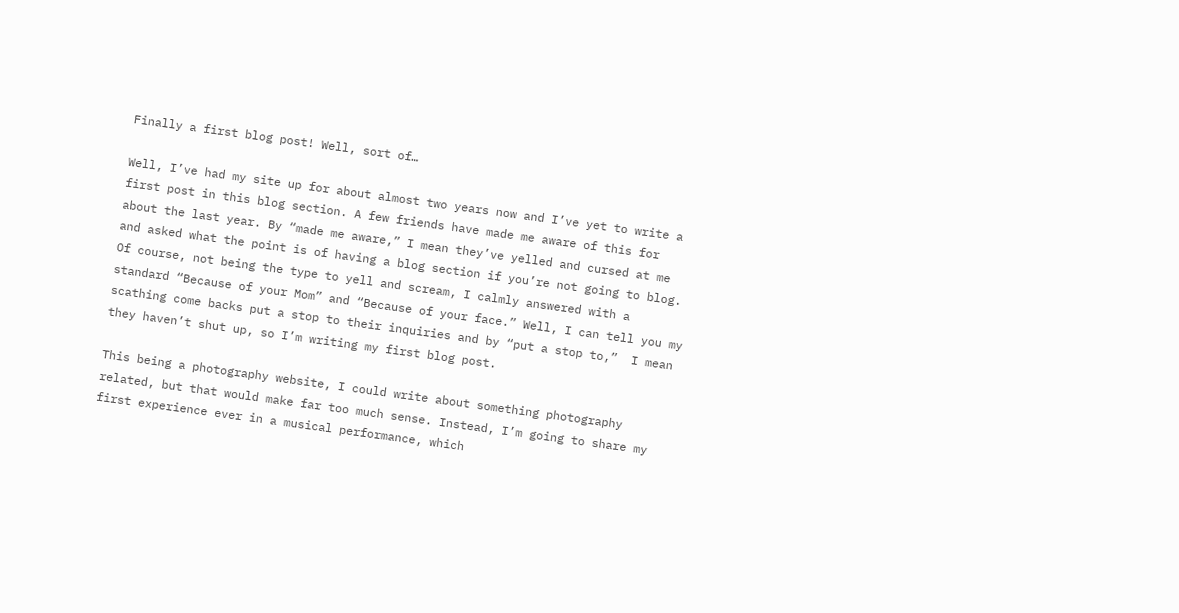Finally a first blog post! Well, sort of…

Well, I’ve had my site up for about almost two years now and I’ve yet to write a first post in this blog section. A few friends have made me aware of this for about the last year. By “made me aware,” I mean they’ve yelled and cursed at me and asked what the point is of having a blog section if you’re not going to blog. Of course, not being the type to yell and scream, I calmly answered with a standard “Because of your Mom” and “Because of your face.” Well, I can tell you my scathing come backs put a stop to their inquiries and by “put a stop to,”  I mean they haven’t shut up, so I’m writing my first blog post.

This being a photography website, I could write about something photography related, but that would make far too much sense. Instead, I’m going to share my first experience ever in a musical performance, which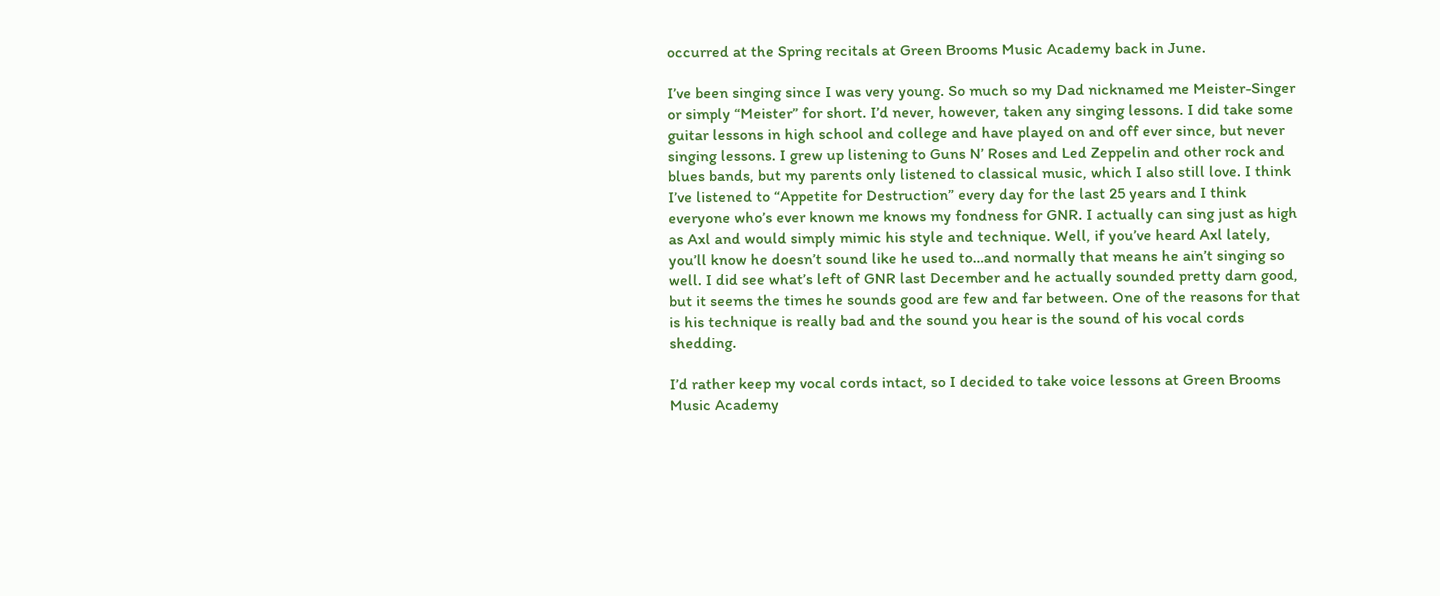occurred at the Spring recitals at Green Brooms Music Academy back in June.

I’ve been singing since I was very young. So much so my Dad nicknamed me Meister-Singer or simply “Meister” for short. I’d never, however, taken any singing lessons. I did take some guitar lessons in high school and college and have played on and off ever since, but never singing lessons. I grew up listening to Guns N’ Roses and Led Zeppelin and other rock and blues bands, but my parents only listened to classical music, which I also still love. I think I’ve listened to “Appetite for Destruction” every day for the last 25 years and I think everyone who’s ever known me knows my fondness for GNR. I actually can sing just as high as Axl and would simply mimic his style and technique. Well, if you’ve heard Axl lately, you’ll know he doesn’t sound like he used to…and normally that means he ain’t singing so well. I did see what’s left of GNR last December and he actually sounded pretty darn good, but it seems the times he sounds good are few and far between. One of the reasons for that is his technique is really bad and the sound you hear is the sound of his vocal cords shedding.

I’d rather keep my vocal cords intact, so I decided to take voice lessons at Green Brooms Music Academy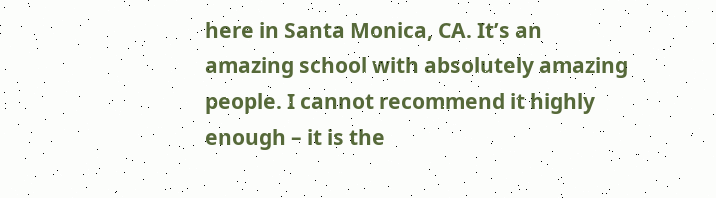here in Santa Monica, CA. It’s an amazing school with absolutely amazing people. I cannot recommend it highly enough – it is the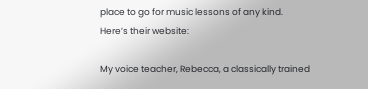place to go for music lessons of any kind.  Here’s their website:

My voice teacher, Rebecca, a classically trained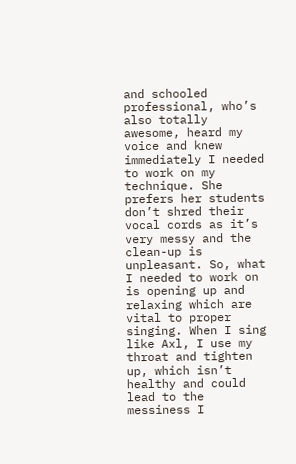and schooled professional, who’s also totally awesome, heard my voice and knew immediately I needed to work on my technique. She prefers her students don’t shred their vocal cords as it’s very messy and the clean-up is unpleasant. So, what I needed to work on is opening up and relaxing which are vital to proper singing. When I sing like Axl, I use my throat and tighten up, which isn’t healthy and could lead to the messiness I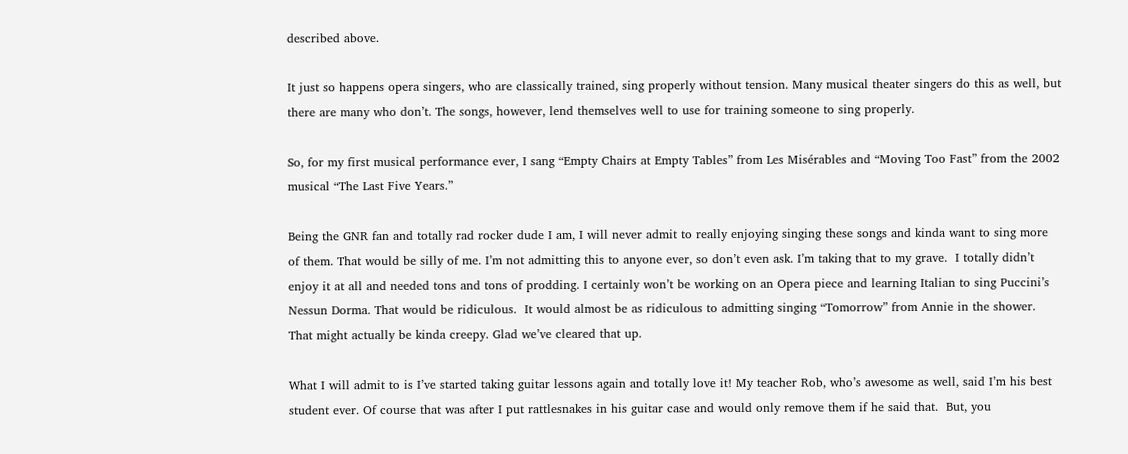described above.

It just so happens opera singers, who are classically trained, sing properly without tension. Many musical theater singers do this as well, but there are many who don’t. The songs, however, lend themselves well to use for training someone to sing properly.

So, for my first musical performance ever, I sang “Empty Chairs at Empty Tables” from Les Misérables and “Moving Too Fast” from the 2002 musical “The Last Five Years.”

Being the GNR fan and totally rad rocker dude I am, I will never admit to really enjoying singing these songs and kinda want to sing more of them. That would be silly of me. I’m not admitting this to anyone ever, so don’t even ask. I’m taking that to my grave.  I totally didn’t enjoy it at all and needed tons and tons of prodding. I certainly won’t be working on an Opera piece and learning Italian to sing Puccini’s Nessun Dorma. That would be ridiculous.  It would almost be as ridiculous to admitting singing “Tomorrow” from Annie in the shower. That might actually be kinda creepy. Glad we’ve cleared that up.

What I will admit to is I’ve started taking guitar lessons again and totally love it! My teacher Rob, who’s awesome as well, said I’m his best student ever. Of course that was after I put rattlesnakes in his guitar case and would only remove them if he said that.  But, you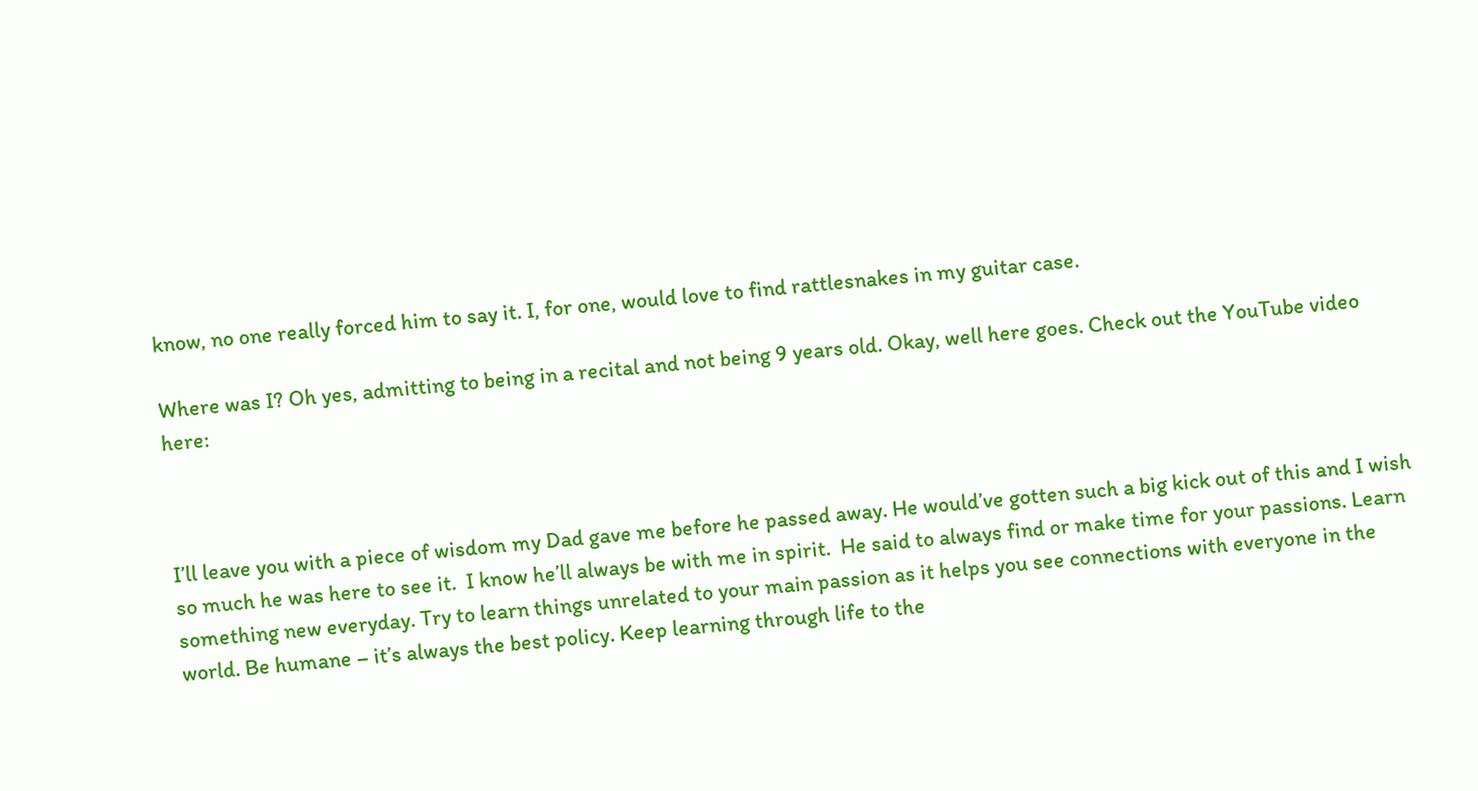know, no one really forced him to say it. I, for one, would love to find rattlesnakes in my guitar case.

Where was I? Oh yes, admitting to being in a recital and not being 9 years old. Okay, well here goes. Check out the YouTube video here:



I’ll leave you with a piece of wisdom my Dad gave me before he passed away. He would’ve gotten such a big kick out of this and I wish so much he was here to see it.  I know he’ll always be with me in spirit.  He said to always find or make time for your passions. Learn something new everyday. Try to learn things unrelated to your main passion as it helps you see connections with everyone in the world. Be humane – it’s always the best policy. Keep learning through life to the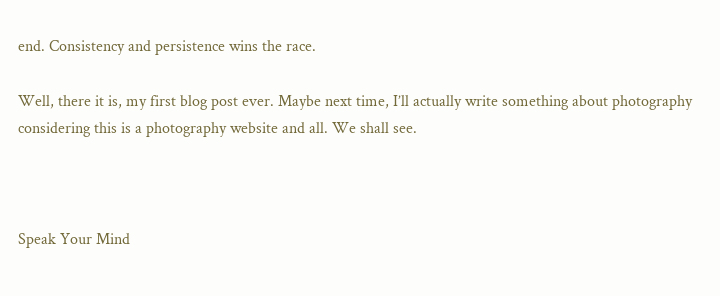end. Consistency and persistence wins the race.

Well, there it is, my first blog post ever. Maybe next time, I’ll actually write something about photography considering this is a photography website and all. We shall see.



Speak Your Mind